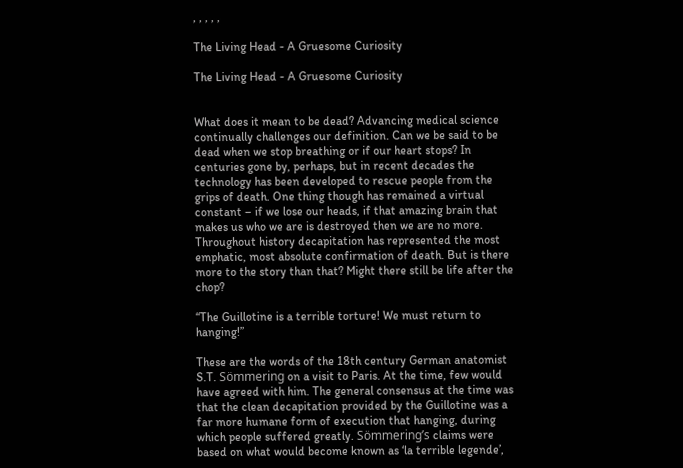, , , , ,

The Living Head - A Gruesome Curiosity

The Living Head - A Gruesome Curiosity


What does it mean to be dead? Advancing medical science continually challenges our definition. Can we be said to be dead when we stop breathing or if our heart stops? In centuries gone by, perhaps, but in recent decades the technology has been developed to rescue people from the grips of death. One thing though has remained a virtual constant – if we lose our heads, if that amazing brain that makes us who we are is destroyed then we are no more. Throughout history decapitation has represented the most emphatic, most absolute confirmation of death. But is there more to the story than that? Might there still be life after the chop?

“The Guillotine is a terrible torture! We must return to hanging!”

These are the words of the 18th century German anatomist S.T. Sömmering on a visit to Paris. At the time, few would have agreed with him. The general consensus at the time was that the clean decapitation provided by the Guillotine was a far more humane form of execution that hanging, during which people suffered greatly. Sömmering’s claims were based on what would become known as ‘la terrible legende’,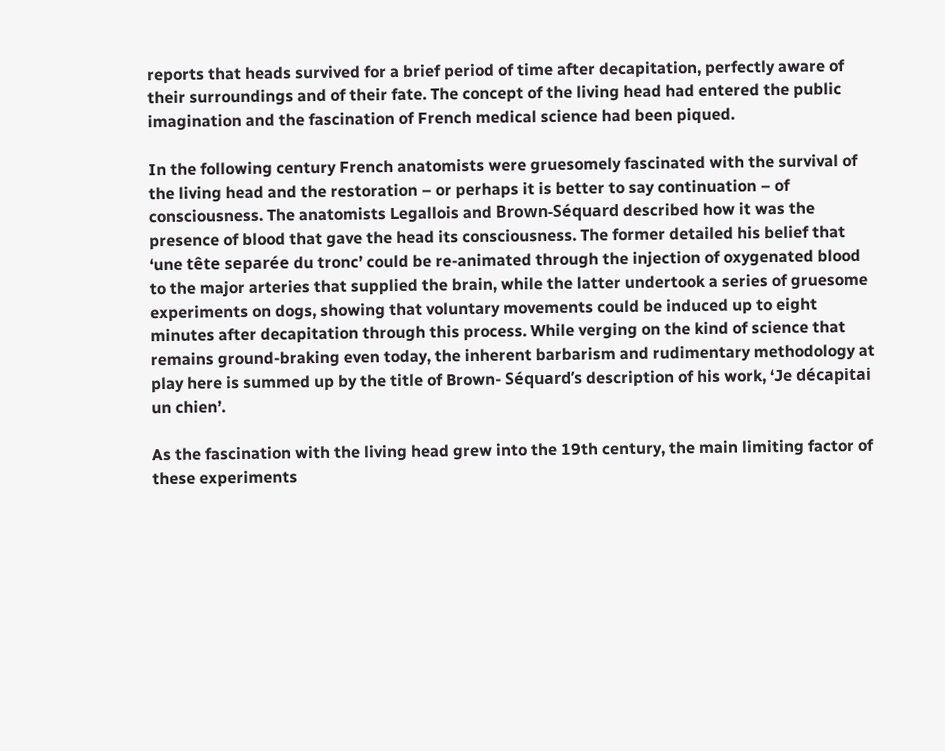reports that heads survived for a brief period of time after decapitation, perfectly aware of their surroundings and of their fate. The concept of the living head had entered the public imagination and the fascination of French medical science had been piqued.

In the following century French anatomists were gruesomely fascinated with the survival of the living head and the restoration – or perhaps it is better to say continuation – of consciousness. The anatomists Legallois and Brown-Séquard described how it was the presence of blood that gave the head its consciousness. The former detailed his belief that ‘une tête separée du tronc’ could be re-animated through the injection of oxygenated blood to the major arteries that supplied the brain, while the latter undertook a series of gruesome experiments on dogs, showing that voluntary movements could be induced up to eight minutes after decapitation through this process. While verging on the kind of science that remains ground-braking even today, the inherent barbarism and rudimentary methodology at play here is summed up by the title of Brown- Séquard’s description of his work, ‘Je décapitai un chien’.

As the fascination with the living head grew into the 19th century, the main limiting factor of these experiments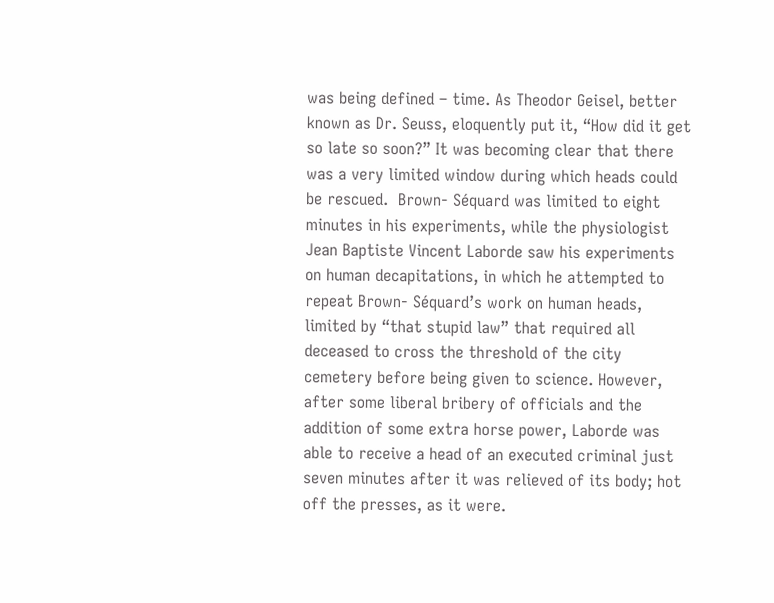was being defined – time. As Theodor Geisel, better known as Dr. Seuss, eloquently put it, “How did it get so late so soon?” It was becoming clear that there was a very limited window during which heads could be rescued.  Brown- Séquard was limited to eight minutes in his experiments, while the physiologist Jean Baptiste Vincent Laborde saw his experiments on human decapitations, in which he attempted to repeat Brown- Séquard’s work on human heads, limited by “that stupid law” that required all deceased to cross the threshold of the city cemetery before being given to science. However, after some liberal bribery of officials and the addition of some extra horse power, Laborde was able to receive a head of an executed criminal just seven minutes after it was relieved of its body; hot off the presses, as it were.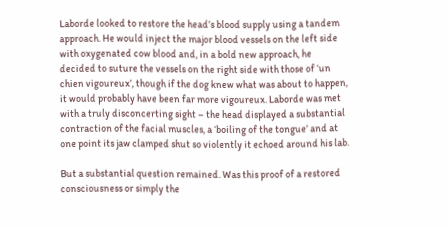Laborde looked to restore the head’s blood supply using a tandem approach. He would inject the major blood vessels on the left side with oxygenated cow blood and, in a bold new approach, he decided to suture the vessels on the right side with those of ‘un chien vigoureux’, though if the dog knew what was about to happen, it would probably have been far more vigoureux. Laborde was met with a truly disconcerting sight – the head displayed a substantial contraction of the facial muscles, a ‘boiling of the tongue’ and at one point its jaw clamped shut so violently it echoed around his lab.

But a substantial question remained. Was this proof of a restored consciousness or simply the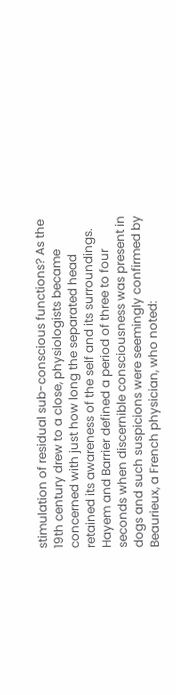stimulation of residual sub-conscious functions? As the 19th century drew to a close, physiologists became concerned with just how long the separated head retained its awareness of the self and its surroundings. Hayem and Barrier defined a period of three to four seconds when discernible consciousness was present in dogs and such suspicions were seemingly confirmed by Beaurieux, a French physician, who noted: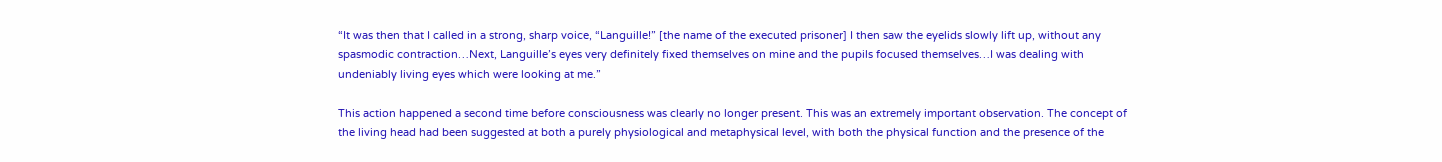“It was then that I called in a strong, sharp voice, “Languille!” [the name of the executed prisoner] I then saw the eyelids slowly lift up, without any spasmodic contraction…Next, Languille’s eyes very definitely fixed themselves on mine and the pupils focused themselves…I was dealing with undeniably living eyes which were looking at me.”

This action happened a second time before consciousness was clearly no longer present. This was an extremely important observation. The concept of the living head had been suggested at both a purely physiological and metaphysical level, with both the physical function and the presence of the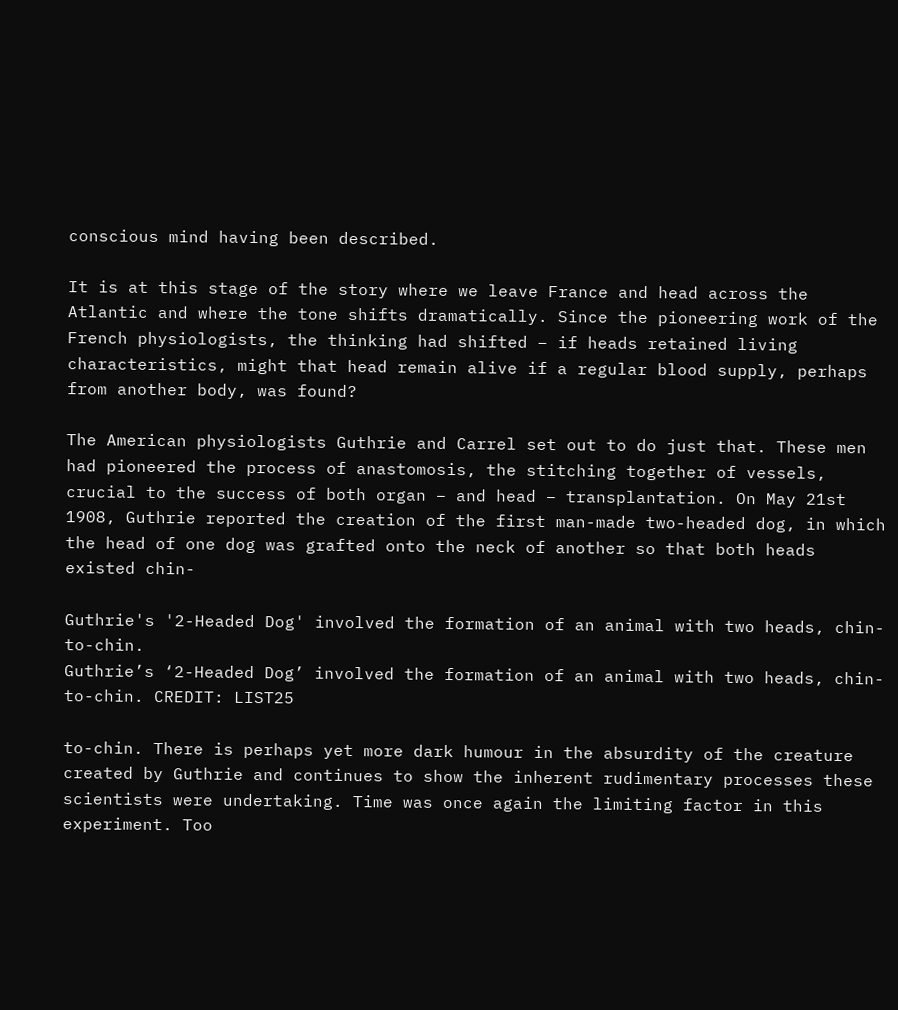conscious mind having been described.

It is at this stage of the story where we leave France and head across the Atlantic and where the tone shifts dramatically. Since the pioneering work of the French physiologists, the thinking had shifted – if heads retained living characteristics, might that head remain alive if a regular blood supply, perhaps from another body, was found?

The American physiologists Guthrie and Carrel set out to do just that. These men had pioneered the process of anastomosis, the stitching together of vessels, crucial to the success of both organ – and head – transplantation. On May 21st 1908, Guthrie reported the creation of the first man-made two-headed dog, in which the head of one dog was grafted onto the neck of another so that both heads existed chin-

Guthrie's '2-Headed Dog' involved the formation of an animal with two heads, chin-to-chin.
Guthrie’s ‘2-Headed Dog’ involved the formation of an animal with two heads, chin-to-chin. CREDIT: LIST25

to-chin. There is perhaps yet more dark humour in the absurdity of the creature created by Guthrie and continues to show the inherent rudimentary processes these scientists were undertaking. Time was once again the limiting factor in this experiment. Too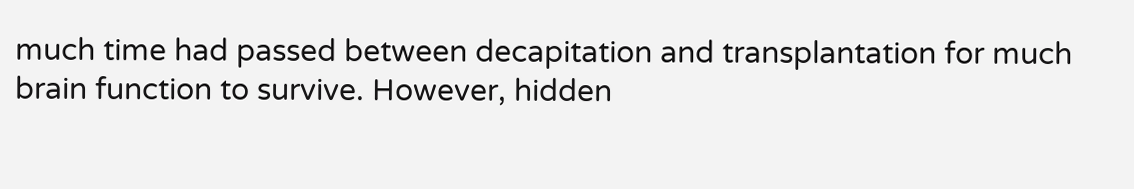much time had passed between decapitation and transplantation for much brain function to survive. However, hidden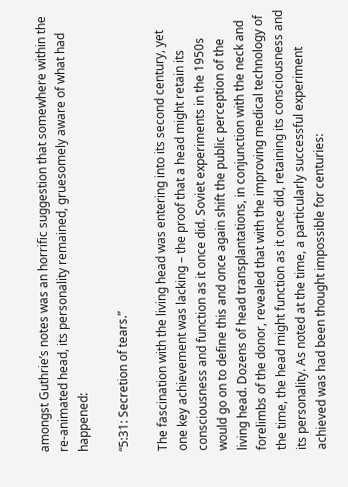amongst Guthrie’s notes was an horrific suggestion that somewhere within the re-animated head, its personality remained, gruesomely aware of what had happened:

“5:31: Secretion of tears.”

The fascination with the living head was entering into its second century, yet one key achievement was lacking – the proof that a head might retain its consciousness and function as it once did. Soviet experiments in the 1950s would go on to define this and once again shift the public perception of the living head. Dozens of head transplantations, in conjunction with the neck and forelimbs of the donor, revealed that with the improving medical technology of the time, the head might function as it once did, retaining its consciousness and its personality. As noted at the time, a particularly successful experiment achieved was had been thought impossible for centuries: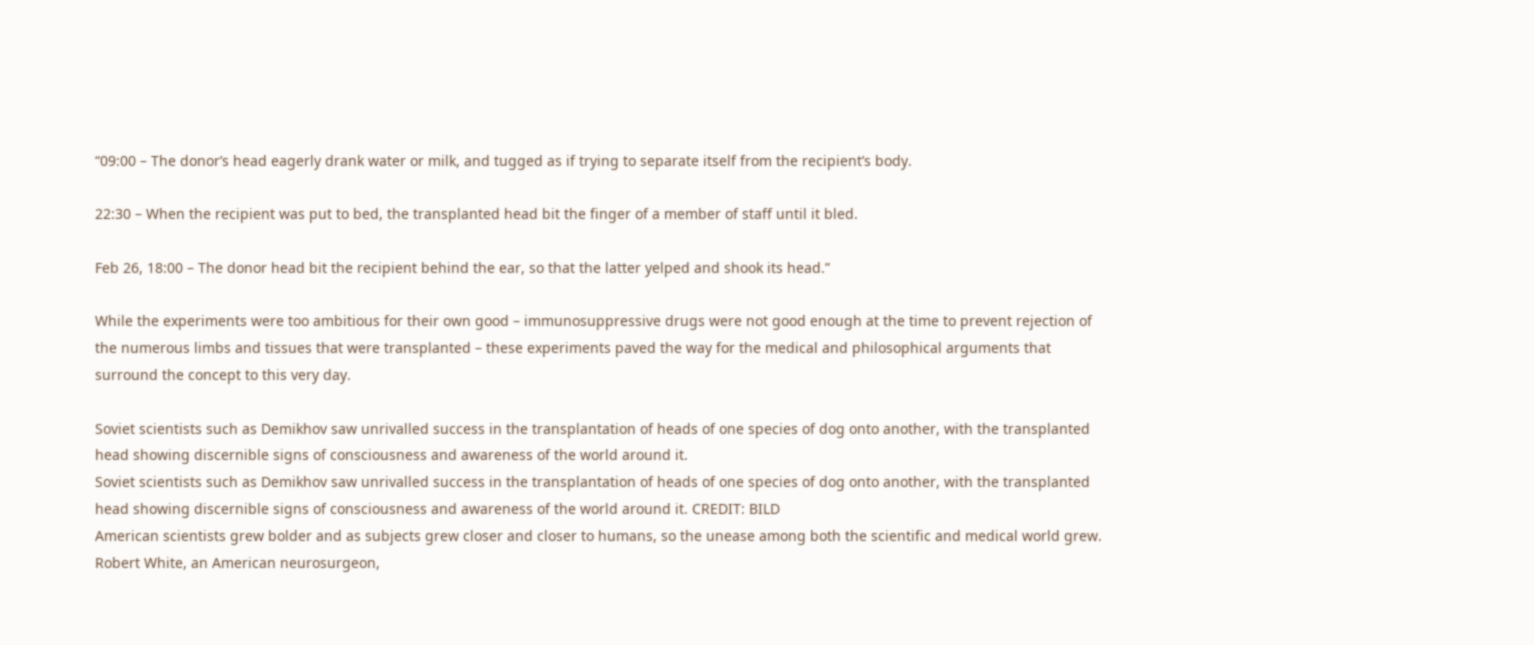“09:00 – The donor’s head eagerly drank water or milk, and tugged as if trying to separate itself from the recipient’s body.

22:30 – When the recipient was put to bed, the transplanted head bit the finger of a member of staff until it bled.

Feb 26, 18:00 – The donor head bit the recipient behind the ear, so that the latter yelped and shook its head.”

While the experiments were too ambitious for their own good – immunosuppressive drugs were not good enough at the time to prevent rejection of the numerous limbs and tissues that were transplanted – these experiments paved the way for the medical and philosophical arguments that surround the concept to this very day.

Soviet scientists such as Demikhov saw unrivalled success in the transplantation of heads of one species of dog onto another, with the transplanted head showing discernible signs of consciousness and awareness of the world around it.
Soviet scientists such as Demikhov saw unrivalled success in the transplantation of heads of one species of dog onto another, with the transplanted head showing discernible signs of consciousness and awareness of the world around it. CREDIT: BILD
American scientists grew bolder and as subjects grew closer and closer to humans, so the unease among both the scientific and medical world grew. Robert White, an American neurosurgeon,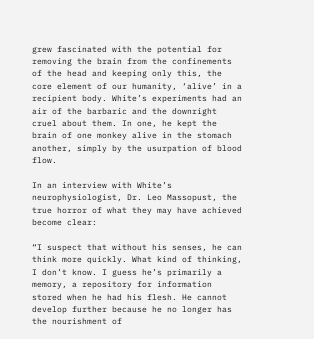grew fascinated with the potential for removing the brain from the confinements of the head and keeping only this, the core element of our humanity, ‘alive’ in a recipient body. White’s experiments had an air of the barbaric and the downright cruel about them. In one, he kept the brain of one monkey alive in the stomach another, simply by the usurpation of blood flow.

In an interview with White’s neurophysiologist, Dr. Leo Massopust, the true horror of what they may have achieved become clear:

“I suspect that without his senses, he can think more quickly. What kind of thinking, I don’t know. I guess he’s primarily a memory, a repository for information stored when he had his flesh. He cannot develop further because he no longer has the nourishment of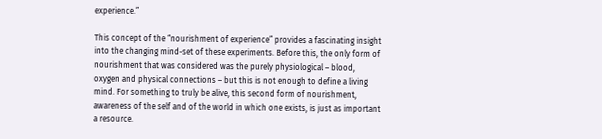experience.”

This concept of the “nourishment of experience” provides a fascinating insight into the changing mind-set of these experiments. Before this, the only form of nourishment that was considered was the purely physiological – blood, oxygen and physical connections – but this is not enough to define a living mind. For something to truly be alive, this second form of nourishment, awareness of the self and of the world in which one exists, is just as important a resource.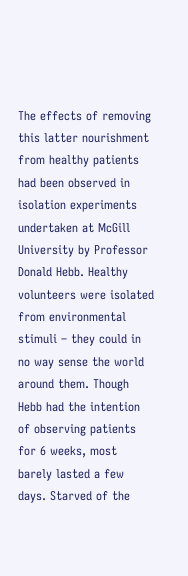The effects of removing this latter nourishment from healthy patients had been observed in isolation experiments undertaken at McGill University by Professor Donald Hebb. Healthy volunteers were isolated from environmental stimuli – they could in no way sense the world around them. Though Hebb had the intention of observing patients for 6 weeks, most barely lasted a few days. Starved of the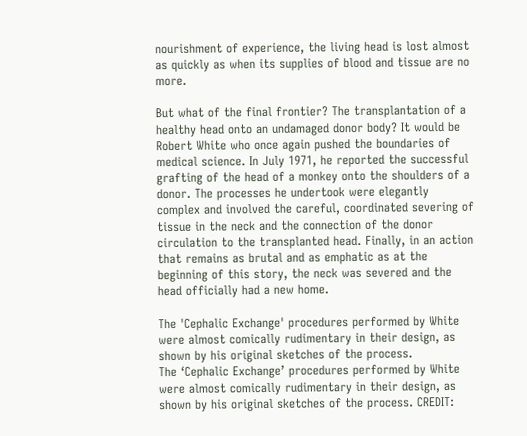nourishment of experience, the living head is lost almost as quickly as when its supplies of blood and tissue are no more.

But what of the final frontier? The transplantation of a healthy head onto an undamaged donor body? It would be Robert White who once again pushed the boundaries of medical science. In July 1971, he reported the successful grafting of the head of a monkey onto the shoulders of a donor. The processes he undertook were elegantly complex and involved the careful, coordinated severing of tissue in the neck and the connection of the donor circulation to the transplanted head. Finally, in an action that remains as brutal and as emphatic as at the beginning of this story, the neck was severed and the head officially had a new home.

The 'Cephalic Exchange' procedures performed by White were almost comically rudimentary in their design, as shown by his original sketches of the process.
The ‘Cephalic Exchange’ procedures performed by White were almost comically rudimentary in their design, as shown by his original sketches of the process. CREDIT: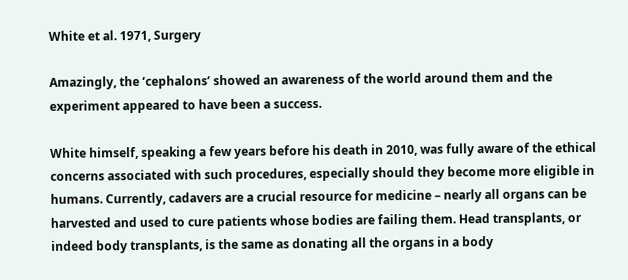White et al. 1971, Surgery

Amazingly, the ‘cephalons’ showed an awareness of the world around them and the experiment appeared to have been a success.

White himself, speaking a few years before his death in 2010, was fully aware of the ethical concerns associated with such procedures, especially should they become more eligible in humans. Currently, cadavers are a crucial resource for medicine – nearly all organs can be harvested and used to cure patients whose bodies are failing them. Head transplants, or indeed body transplants, is the same as donating all the organs in a body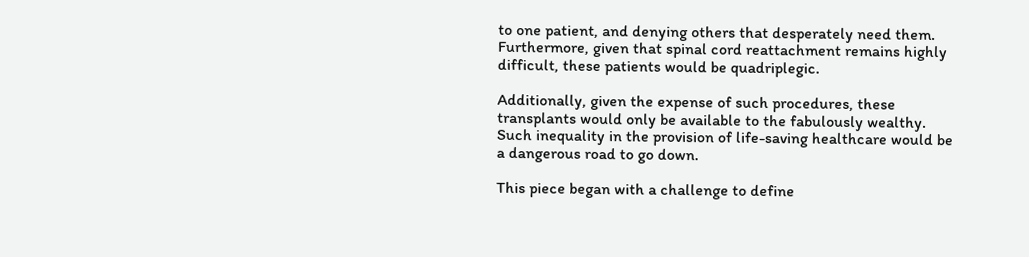to one patient, and denying others that desperately need them. Furthermore, given that spinal cord reattachment remains highly difficult, these patients would be quadriplegic.

Additionally, given the expense of such procedures, these transplants would only be available to the fabulously wealthy. Such inequality in the provision of life-saving healthcare would be a dangerous road to go down.

This piece began with a challenge to define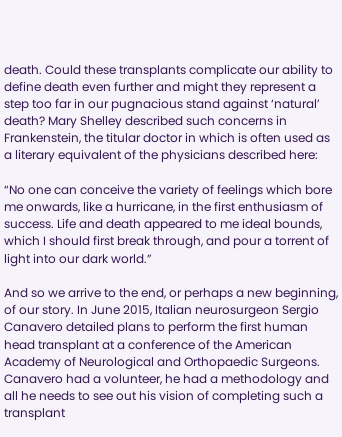death. Could these transplants complicate our ability to define death even further and might they represent a step too far in our pugnacious stand against ‘natural’ death? Mary Shelley described such concerns in Frankenstein, the titular doctor in which is often used as a literary equivalent of the physicians described here:

“No one can conceive the variety of feelings which bore me onwards, like a hurricane, in the first enthusiasm of success. Life and death appeared to me ideal bounds, which I should first break through, and pour a torrent of light into our dark world.”

And so we arrive to the end, or perhaps a new beginning, of our story. In June 2015, Italian neurosurgeon Sergio Canavero detailed plans to perform the first human head transplant at a conference of the American Academy of Neurological and Orthopaedic Surgeons. Canavero had a volunteer, he had a methodology and all he needs to see out his vision of completing such a transplant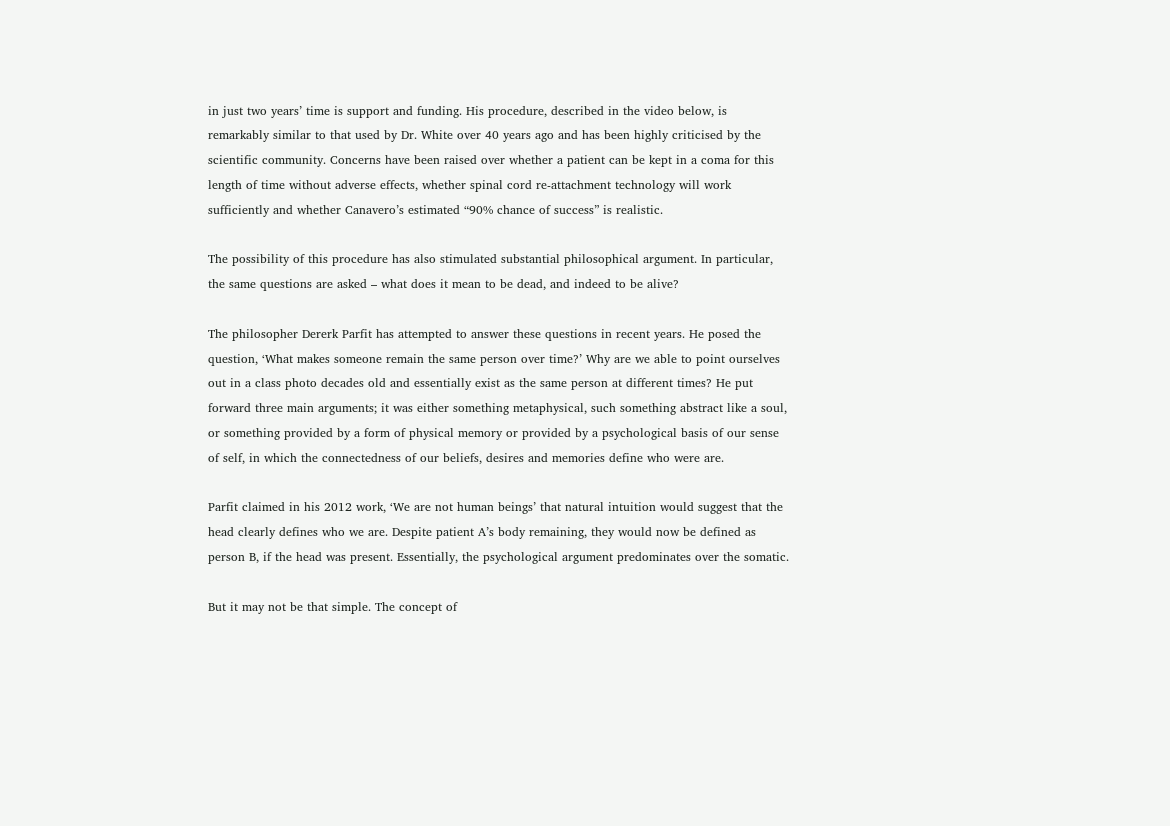in just two years’ time is support and funding. His procedure, described in the video below, is remarkably similar to that used by Dr. White over 40 years ago and has been highly criticised by the scientific community. Concerns have been raised over whether a patient can be kept in a coma for this length of time without adverse effects, whether spinal cord re-attachment technology will work sufficiently and whether Canavero’s estimated “90% chance of success” is realistic.

The possibility of this procedure has also stimulated substantial philosophical argument. In particular, the same questions are asked – what does it mean to be dead, and indeed to be alive?

The philosopher Dererk Parfit has attempted to answer these questions in recent years. He posed the question, ‘What makes someone remain the same person over time?’ Why are we able to point ourselves out in a class photo decades old and essentially exist as the same person at different times? He put forward three main arguments; it was either something metaphysical, such something abstract like a soul, or something provided by a form of physical memory or provided by a psychological basis of our sense of self, in which the connectedness of our beliefs, desires and memories define who were are.

Parfit claimed in his 2012 work, ‘We are not human beings’ that natural intuition would suggest that the head clearly defines who we are. Despite patient A’s body remaining, they would now be defined as person B, if the head was present. Essentially, the psychological argument predominates over the somatic.

But it may not be that simple. The concept of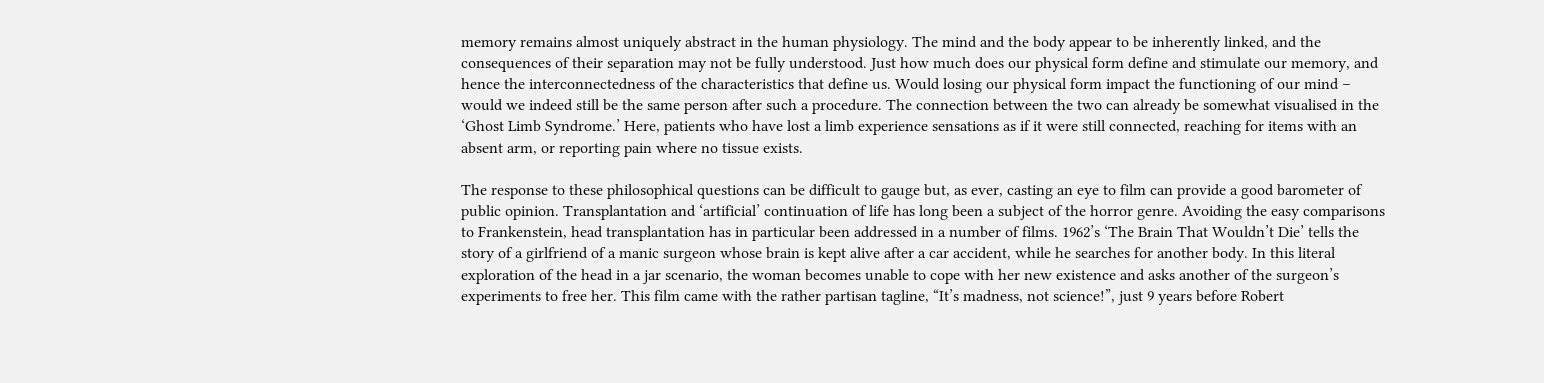memory remains almost uniquely abstract in the human physiology. The mind and the body appear to be inherently linked, and the consequences of their separation may not be fully understood. Just how much does our physical form define and stimulate our memory, and hence the interconnectedness of the characteristics that define us. Would losing our physical form impact the functioning of our mind – would we indeed still be the same person after such a procedure. The connection between the two can already be somewhat visualised in the ‘Ghost Limb Syndrome.’ Here, patients who have lost a limb experience sensations as if it were still connected, reaching for items with an absent arm, or reporting pain where no tissue exists.

The response to these philosophical questions can be difficult to gauge but, as ever, casting an eye to film can provide a good barometer of public opinion. Transplantation and ‘artificial’ continuation of life has long been a subject of the horror genre. Avoiding the easy comparisons to Frankenstein, head transplantation has in particular been addressed in a number of films. 1962’s ‘The Brain That Wouldn’t Die’ tells the story of a girlfriend of a manic surgeon whose brain is kept alive after a car accident, while he searches for another body. In this literal exploration of the head in a jar scenario, the woman becomes unable to cope with her new existence and asks another of the surgeon’s experiments to free her. This film came with the rather partisan tagline, “It’s madness, not science!”, just 9 years before Robert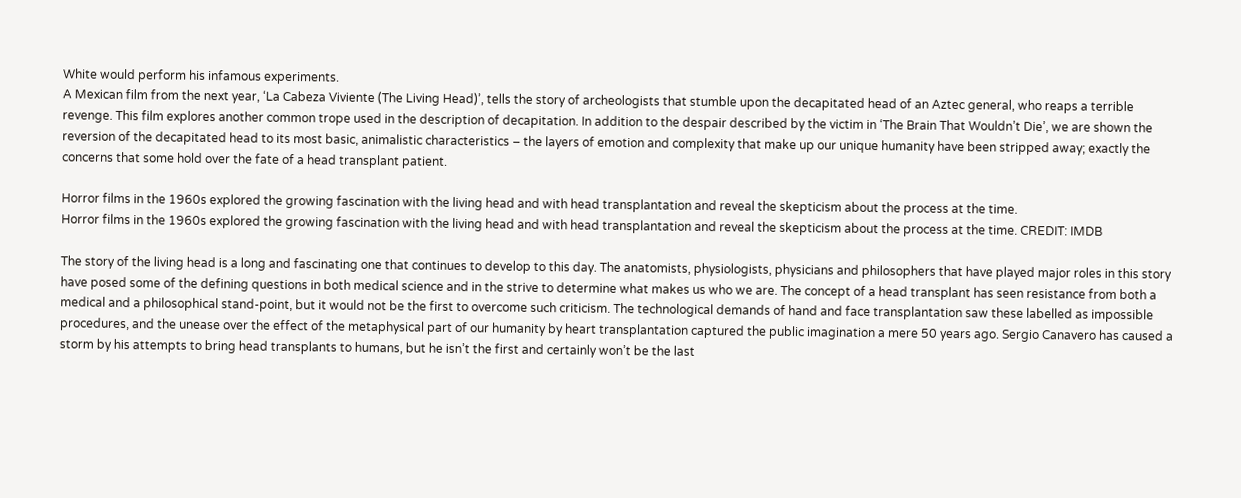White would perform his infamous experiments.
A Mexican film from the next year, ‘La Cabeza Viviente (The Living Head)’, tells the story of archeologists that stumble upon the decapitated head of an Aztec general, who reaps a terrible revenge. This film explores another common trope used in the description of decapitation. In addition to the despair described by the victim in ‘The Brain That Wouldn’t Die’, we are shown the reversion of the decapitated head to its most basic, animalistic characteristics – the layers of emotion and complexity that make up our unique humanity have been stripped away; exactly the concerns that some hold over the fate of a head transplant patient.

Horror films in the 1960s explored the growing fascination with the living head and with head transplantation and reveal the skepticism about the process at the time.
Horror films in the 1960s explored the growing fascination with the living head and with head transplantation and reveal the skepticism about the process at the time. CREDIT: IMDB

The story of the living head is a long and fascinating one that continues to develop to this day. The anatomists, physiologists, physicians and philosophers that have played major roles in this story have posed some of the defining questions in both medical science and in the strive to determine what makes us who we are. The concept of a head transplant has seen resistance from both a medical and a philosophical stand-point, but it would not be the first to overcome such criticism. The technological demands of hand and face transplantation saw these labelled as impossible procedures, and the unease over the effect of the metaphysical part of our humanity by heart transplantation captured the public imagination a mere 50 years ago. Sergio Canavero has caused a storm by his attempts to bring head transplants to humans, but he isn’t the first and certainly won’t be the last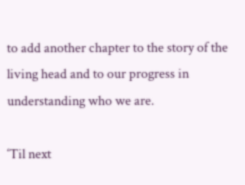to add another chapter to the story of the living head and to our progress in understanding who we are.

‘Til next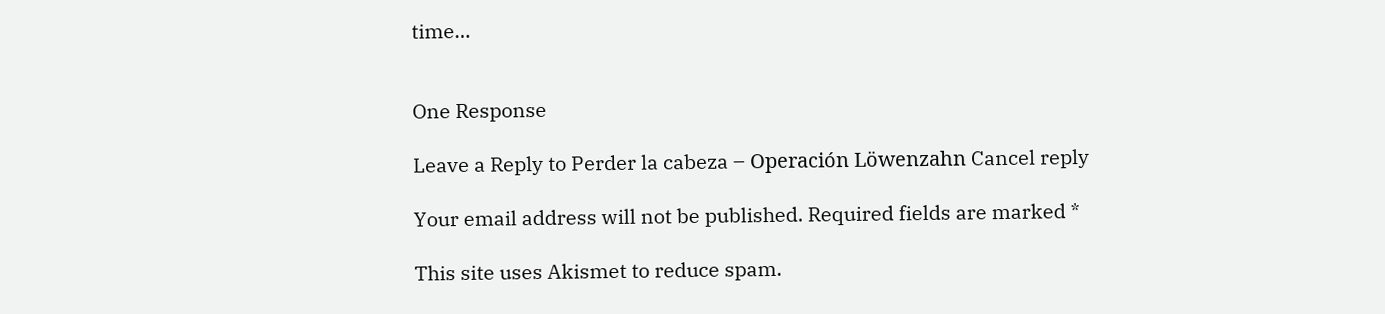time…


One Response

Leave a Reply to Perder la cabeza – Operación Löwenzahn Cancel reply

Your email address will not be published. Required fields are marked *

This site uses Akismet to reduce spam.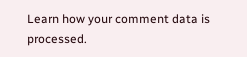Learn how your comment data is processed.